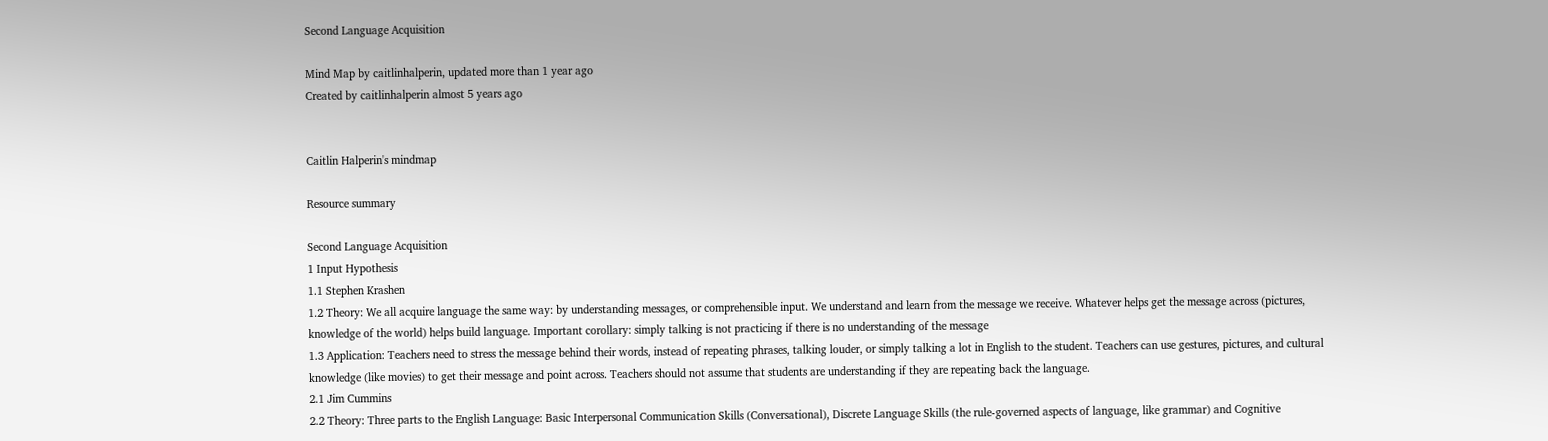Second Language Acquisition

Mind Map by caitlinhalperin, updated more than 1 year ago
Created by caitlinhalperin almost 5 years ago


Caitlin Halperin's mindmap

Resource summary

Second Language Acquisition
1 Input Hypothesis
1.1 Stephen Krashen
1.2 Theory: We all acquire language the same way: by understanding messages, or comprehensible input. We understand and learn from the message we receive. Whatever helps get the message across (pictures, knowledge of the world) helps build language. Important corollary: simply talking is not practicing if there is no understanding of the message
1.3 Application: Teachers need to stress the message behind their words, instead of repeating phrases, talking louder, or simply talking a lot in English to the student. Teachers can use gestures, pictures, and cultural knowledge (like movies) to get their message and point across. Teachers should not assume that students are understanding if they are repeating back the language.
2.1 Jim Cummins
2.2 Theory: Three parts to the English Language: Basic Interpersonal Communication Skills (Conversational), Discrete Language Skills (the rule-governed aspects of language, like grammar) and Cognitive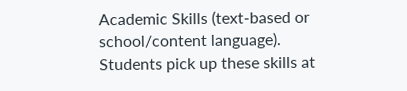Academic Skills (text-based or school/content language). Students pick up these skills at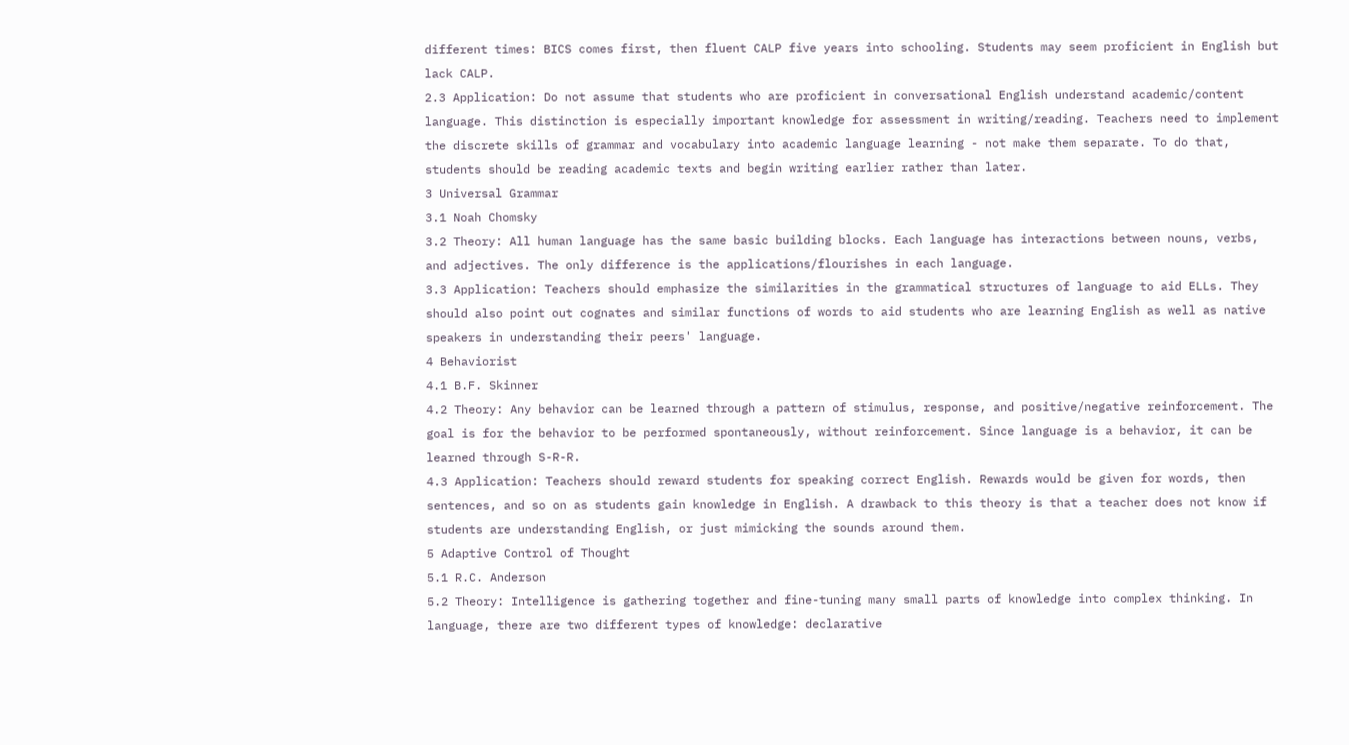different times: BICS comes first, then fluent CALP five years into schooling. Students may seem proficient in English but lack CALP.
2.3 Application: Do not assume that students who are proficient in conversational English understand academic/content language. This distinction is especially important knowledge for assessment in writing/reading. Teachers need to implement the discrete skills of grammar and vocabulary into academic language learning - not make them separate. To do that, students should be reading academic texts and begin writing earlier rather than later.
3 Universal Grammar
3.1 Noah Chomsky
3.2 Theory: All human language has the same basic building blocks. Each language has interactions between nouns, verbs, and adjectives. The only difference is the applications/flourishes in each language.
3.3 Application: Teachers should emphasize the similarities in the grammatical structures of language to aid ELLs. They should also point out cognates and similar functions of words to aid students who are learning English as well as native speakers in understanding their peers' language.
4 Behaviorist
4.1 B.F. Skinner
4.2 Theory: Any behavior can be learned through a pattern of stimulus, response, and positive/negative reinforcement. The goal is for the behavior to be performed spontaneously, without reinforcement. Since language is a behavior, it can be learned through S-R-R.
4.3 Application: Teachers should reward students for speaking correct English. Rewards would be given for words, then sentences, and so on as students gain knowledge in English. A drawback to this theory is that a teacher does not know if students are understanding English, or just mimicking the sounds around them.
5 Adaptive Control of Thought
5.1 R.C. Anderson
5.2 Theory: Intelligence is gathering together and fine-tuning many small parts of knowledge into complex thinking. In language, there are two different types of knowledge: declarative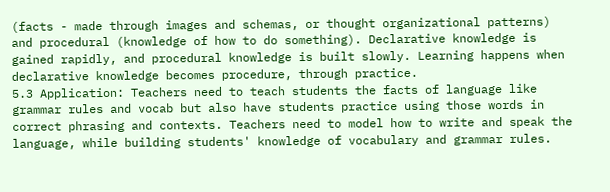(facts - made through images and schemas, or thought organizational patterns) and procedural (knowledge of how to do something). Declarative knowledge is gained rapidly, and procedural knowledge is built slowly. Learning happens when declarative knowledge becomes procedure, through practice.
5.3 Application: Teachers need to teach students the facts of language like grammar rules and vocab but also have students practice using those words in correct phrasing and contexts. Teachers need to model how to write and speak the language, while building students' knowledge of vocabulary and grammar rules.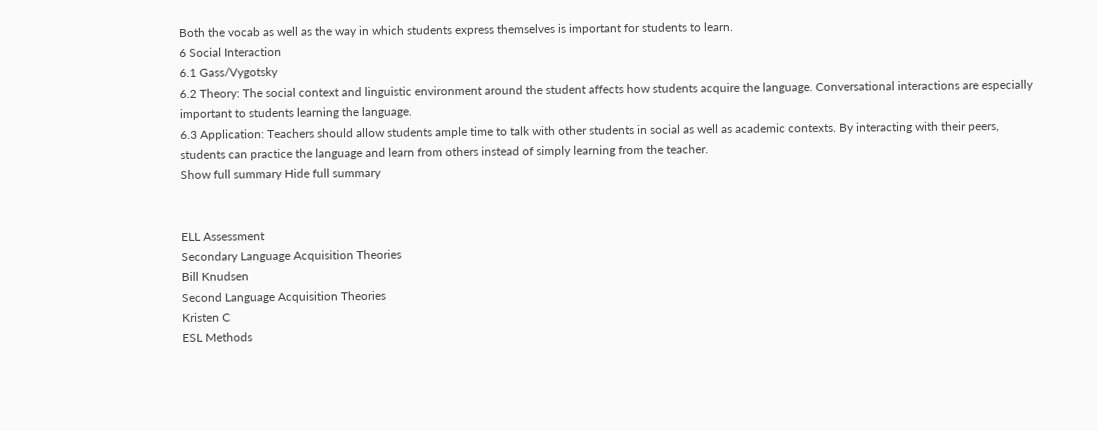Both the vocab as well as the way in which students express themselves is important for students to learn.
6 Social Interaction
6.1 Gass/Vygotsky
6.2 Theory: The social context and linguistic environment around the student affects how students acquire the language. Conversational interactions are especially important to students learning the language.
6.3 Application: Teachers should allow students ample time to talk with other students in social as well as academic contexts. By interacting with their peers, students can practice the language and learn from others instead of simply learning from the teacher.
Show full summary Hide full summary


ELL Assessment
Secondary Language Acquisition Theories
Bill Knudsen
Second Language Acquisition Theories
Kristen C
ESL Methods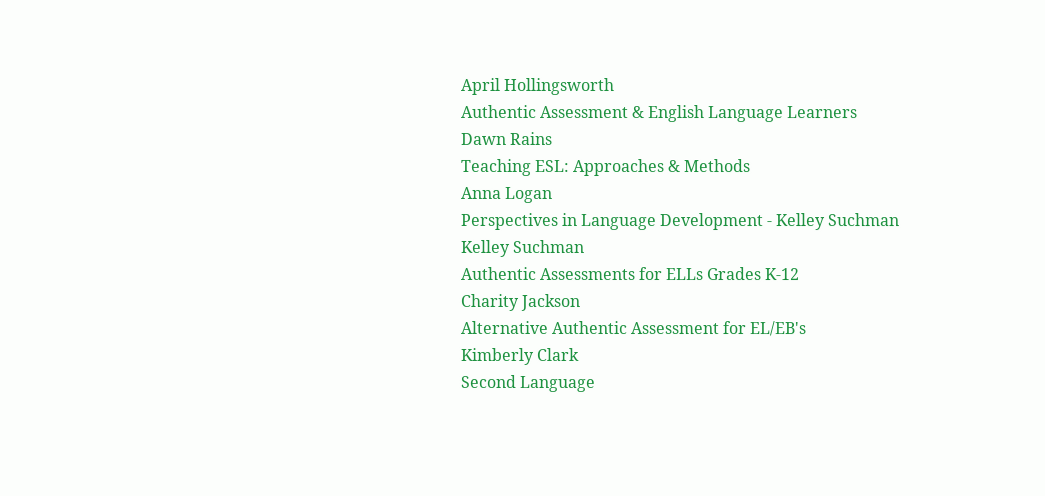April Hollingsworth
Authentic Assessment & English Language Learners
Dawn Rains
Teaching ESL: Approaches & Methods
Anna Logan
Perspectives in Language Development - Kelley Suchman
Kelley Suchman
Authentic Assessments for ELLs Grades K-12
Charity Jackson
Alternative Authentic Assessment for EL/EB's
Kimberly Clark
Second Language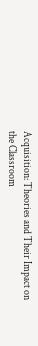Acquisition: Theories and Their Impact on the Classroom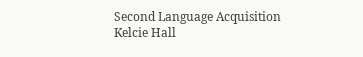Second Language Acquisition
Kelcie Hall